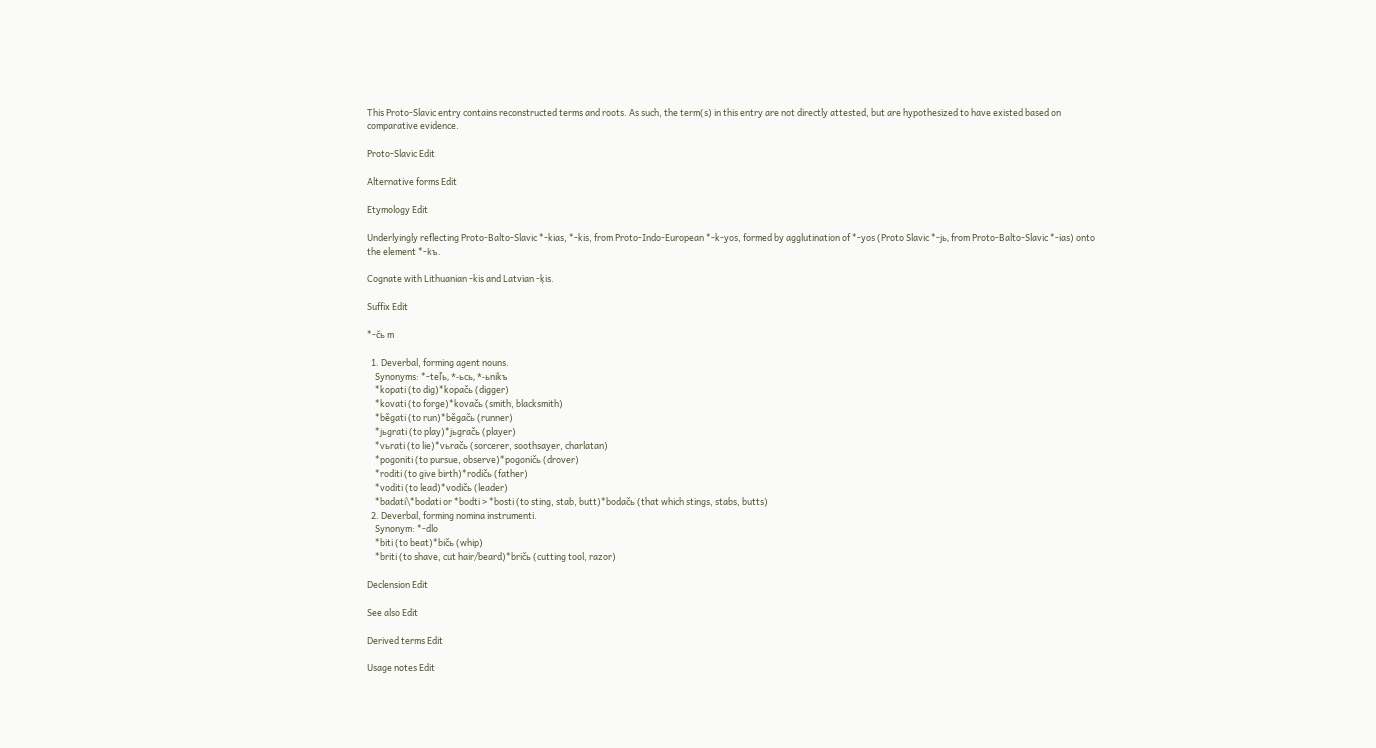This Proto-Slavic entry contains reconstructed terms and roots. As such, the term(s) in this entry are not directly attested, but are hypothesized to have existed based on comparative evidence.

Proto-Slavic Edit

Alternative forms Edit

Etymology Edit

Underlyingly reflecting Proto-Balto-Slavic *-kias, *-kis, from Proto-Indo-European *-k-yos, formed by agglutination of *-yos (Proto Slavic *-jь, from Proto-Balto-Slavic *-ias) onto the element *-kъ.

Cognate with Lithuanian -kis and Latvian -ķis.

Suffix Edit

*-čь m

  1. Deverbal, forming agent nouns.
    Synonyms: *-teľь, *-ьcь, *-ьnikъ
    *kopati (to dig)*kopačь (digger)
    *kovati (to forge)*kovačь (smith, blacksmith)
    *běgati (to run)*běgačь (runner)
    *jьgrati (to play)*jьgračь (player)
    *vьrati (to lie)*vьračь (sorcerer, soothsayer, charlatan)
    *pogoniti (to pursue, observe)*pogoničь (drover)
    *roditi (to give birth)*rodičь (father)
    *voditi (to lead)*vodičь (leader)
    *badati\*bodati or *bodti > *bosti (to sting, stab, butt)*bodačь (that which stings, stabs, butts)
  2. Deverbal, forming nomina instrumenti.
    Synonym: *-dlo
    *biti (to beat)*bičь (whip)
    *briti (to shave, cut hair/beard)*bričь (cutting tool, razor)

Declension Edit

See also Edit

Derived terms Edit

Usage notes Edit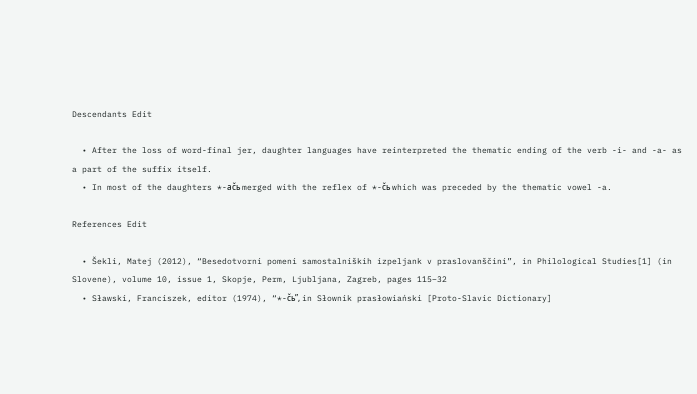Descendants Edit

  • After the loss of word-final jer, daughter languages have reinterpreted the thematic ending of the verb -i- and -a- as a part of the suffix itself.
  • In most of the daughters *-ačь merged with the reflex of *-čь which was preceded by the thematic vowel -a.

References Edit

  • Šekli, Matej (2012), “Besedotvorni pomeni samostalniških izpeljank v praslovanščini”, in Philological Studies[1] (in Slovene), volume 10, issue 1, Skopje, Perm, Ljubljana, Zagreb, pages 115–32
  • Sławski, Franciszek, editor (1974), “*-čь”, in Słownik prasłowiański [Proto-Slavic Dictionary]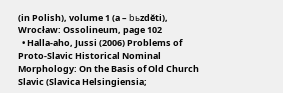(in Polish), volume 1 (a – bьzděti), Wrocław: Ossolineum, page 102
  • Halla-aho, Jussi (2006) Problems of Proto-Slavic Historical Nominal Morphology: On the Basis of Old Church Slavic (Slavica Helsingiensia;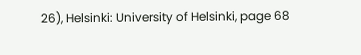26), Helsinki: University of Helsinki, page 68